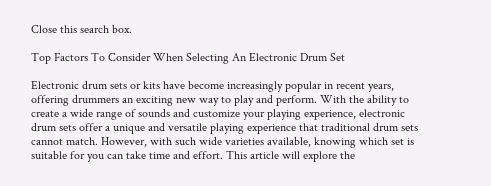Close this search box.

Top Factors To Consider When Selecting An Electronic Drum Set

Electronic drum sets or kits have become increasingly popular in recent years, offering drummers an exciting new way to play and perform. With the ability to create a wide range of sounds and customize your playing experience, electronic drum sets offer a unique and versatile playing experience that traditional drum sets cannot match. However, with such wide varieties available, knowing which set is suitable for you can take time and effort. This article will explore the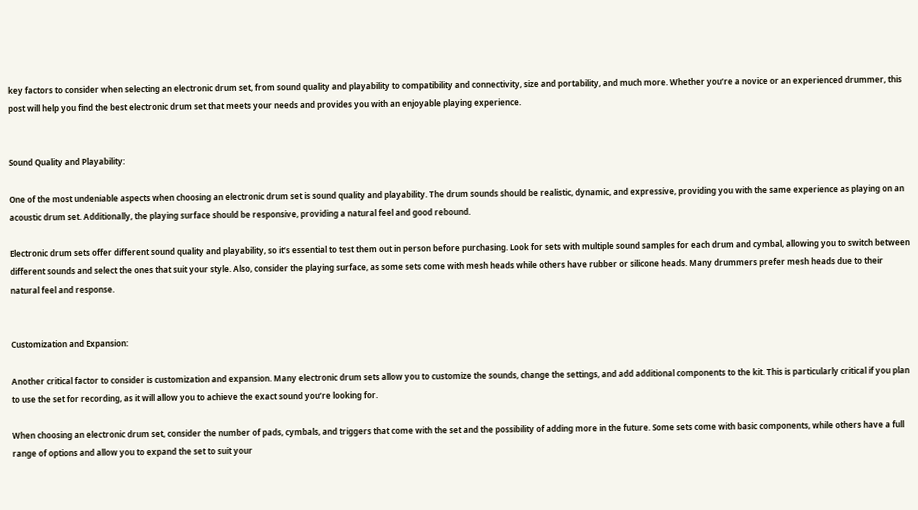key factors to consider when selecting an electronic drum set, from sound quality and playability to compatibility and connectivity, size and portability, and much more. Whether you’re a novice or an experienced drummer, this post will help you find the best electronic drum set that meets your needs and provides you with an enjoyable playing experience.


Sound Quality and Playability:

One of the most undeniable aspects when choosing an electronic drum set is sound quality and playability. The drum sounds should be realistic, dynamic, and expressive, providing you with the same experience as playing on an acoustic drum set. Additionally, the playing surface should be responsive, providing a natural feel and good rebound.

Electronic drum sets offer different sound quality and playability, so it’s essential to test them out in person before purchasing. Look for sets with multiple sound samples for each drum and cymbal, allowing you to switch between different sounds and select the ones that suit your style. Also, consider the playing surface, as some sets come with mesh heads while others have rubber or silicone heads. Many drummers prefer mesh heads due to their natural feel and response.


Customization and Expansion:

Another critical factor to consider is customization and expansion. Many electronic drum sets allow you to customize the sounds, change the settings, and add additional components to the kit. This is particularly critical if you plan to use the set for recording, as it will allow you to achieve the exact sound you’re looking for.

When choosing an electronic drum set, consider the number of pads, cymbals, and triggers that come with the set and the possibility of adding more in the future. Some sets come with basic components, while others have a full range of options and allow you to expand the set to suit your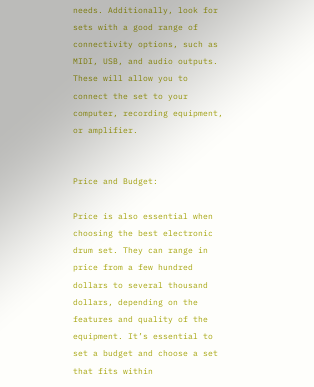needs. Additionally, look for sets with a good range of connectivity options, such as MIDI, USB, and audio outputs. These will allow you to connect the set to your computer, recording equipment, or amplifier.


Price and Budget:

Price is also essential when choosing the best electronic drum set. They can range in price from a few hundred dollars to several thousand dollars, depending on the features and quality of the equipment. It’s essential to set a budget and choose a set that fits within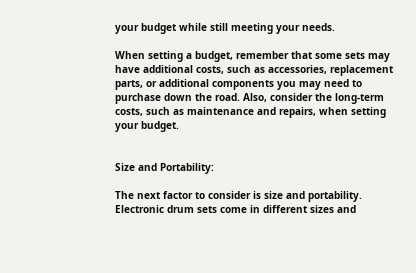your budget while still meeting your needs.

When setting a budget, remember that some sets may have additional costs, such as accessories, replacement parts, or additional components you may need to purchase down the road. Also, consider the long-term costs, such as maintenance and repairs, when setting your budget.


Size and Portability:

The next factor to consider is size and portability. Electronic drum sets come in different sizes and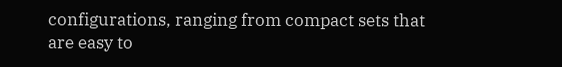configurations, ranging from compact sets that are easy to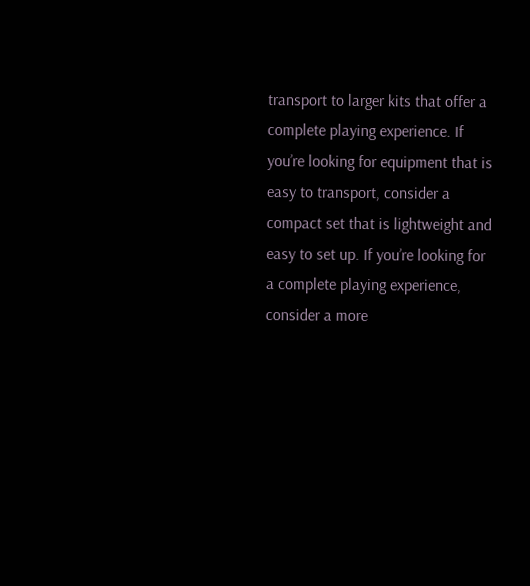transport to larger kits that offer a complete playing experience. If you’re looking for equipment that is easy to transport, consider a compact set that is lightweight and easy to set up. If you’re looking for a complete playing experience, consider a more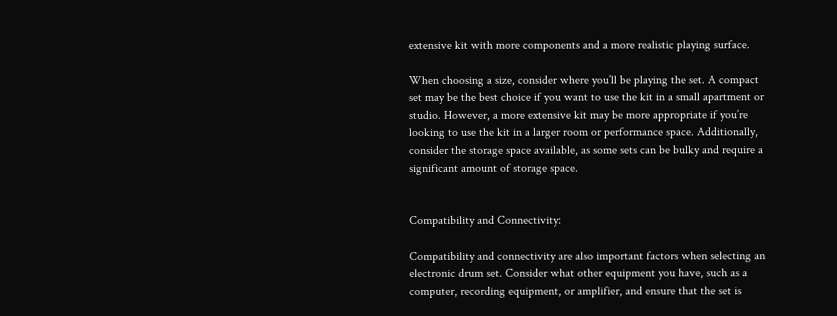extensive kit with more components and a more realistic playing surface.

When choosing a size, consider where you’ll be playing the set. A compact set may be the best choice if you want to use the kit in a small apartment or studio. However, a more extensive kit may be more appropriate if you’re looking to use the kit in a larger room or performance space. Additionally, consider the storage space available, as some sets can be bulky and require a significant amount of storage space.


Compatibility and Connectivity:

Compatibility and connectivity are also important factors when selecting an electronic drum set. Consider what other equipment you have, such as a computer, recording equipment, or amplifier, and ensure that the set is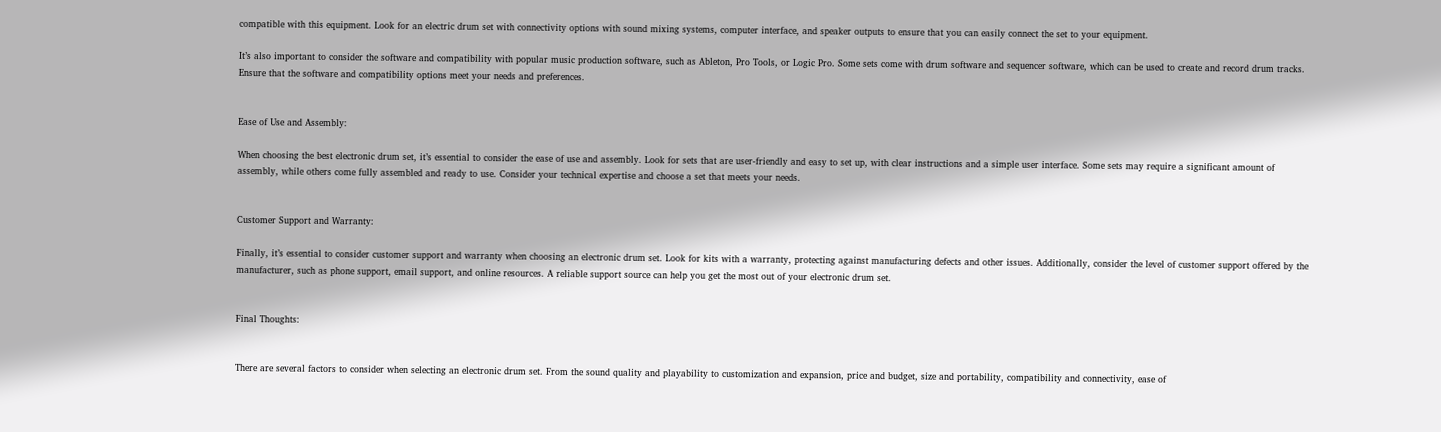compatible with this equipment. Look for an electric drum set with connectivity options with sound mixing systems, computer interface, and speaker outputs to ensure that you can easily connect the set to your equipment.

It’s also important to consider the software and compatibility with popular music production software, such as Ableton, Pro Tools, or Logic Pro. Some sets come with drum software and sequencer software, which can be used to create and record drum tracks. Ensure that the software and compatibility options meet your needs and preferences.


Ease of Use and Assembly:

When choosing the best electronic drum set, it’s essential to consider the ease of use and assembly. Look for sets that are user-friendly and easy to set up, with clear instructions and a simple user interface. Some sets may require a significant amount of assembly, while others come fully assembled and ready to use. Consider your technical expertise and choose a set that meets your needs.


Customer Support and Warranty:

Finally, it’s essential to consider customer support and warranty when choosing an electronic drum set. Look for kits with a warranty, protecting against manufacturing defects and other issues. Additionally, consider the level of customer support offered by the manufacturer, such as phone support, email support, and online resources. A reliable support source can help you get the most out of your electronic drum set.


Final Thoughts:


There are several factors to consider when selecting an electronic drum set. From the sound quality and playability to customization and expansion, price and budget, size and portability, compatibility and connectivity, ease of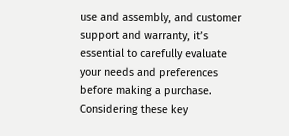use and assembly, and customer support and warranty, it’s essential to carefully evaluate your needs and preferences before making a purchase. Considering these key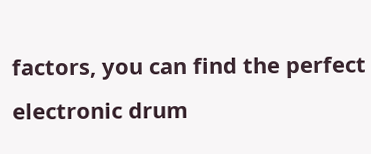factors, you can find the perfect electronic drum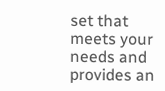set that meets your needs and provides an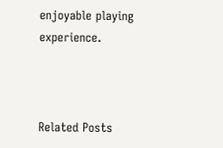enjoyable playing experience.



Related Posts